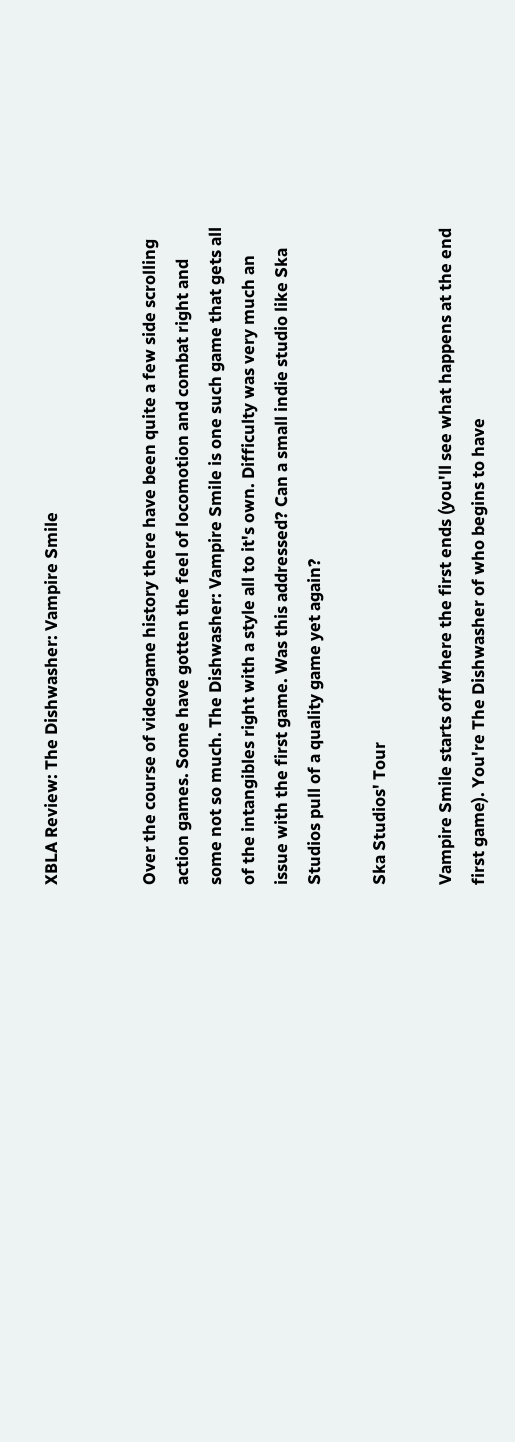XBLA Review: The Dishwasher: Vampire Smile


Over the course of videogame history there have been quite a few side scrolling action games. Some have gotten the feel of locomotion and combat right and some not so much. The Dishwasher: Vampire Smile is one such game that gets all of the intangibles right with a style all to it's own. Difficulty was very much an issue with the first game. Was this addressed? Can a small indie studio like Ska Studios pull of a quality game yet again?

Ska Studios' Tour

Vampire Smile starts off where the first ends (you'll see what happens at the end first game). You're The Dishwasher of who begins to have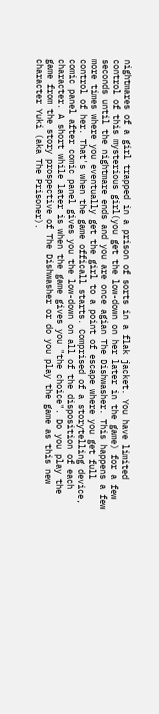nightmares of a girl trapped in a prison of sorts in a flak jacket. You have limited control of this mysterious girl(you get the low-down on her later in the game) for a few seconds until the nightmare ends and you are once agian The Dishwasher. This happens a few more times where you eventually get the girl to a point of escape where you get full control of her. That's when the game officall starts. Comprised of a storytelling device, comic panel after comic panel gives you the low-down on all of the disposition of each character. A short while later is when the game gives you "the choice". Do you play the game from the story prospective of The Dishwasher or do you play the game as this new character Yuki (aka The Prisoner).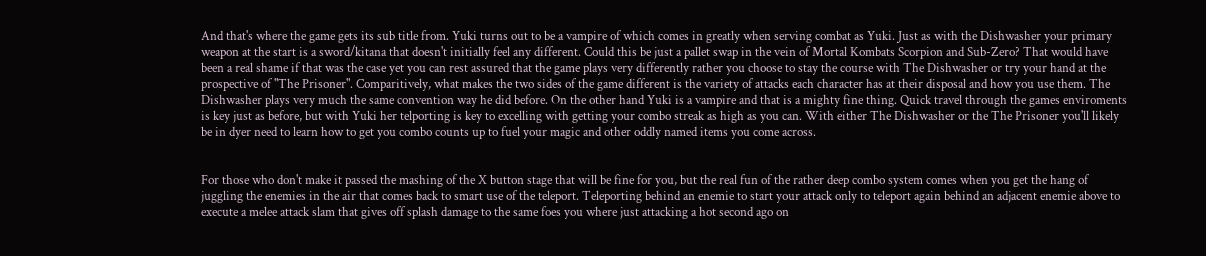And that's where the game gets its sub title from. Yuki turns out to be a vampire of which comes in greatly when serving combat as Yuki. Just as with the Dishwasher your primary weapon at the start is a sword/kitana that doesn't initially feel any different. Could this be just a pallet swap in the vein of Mortal Kombats Scorpion and Sub-Zero? That would have been a real shame if that was the case yet you can rest assured that the game plays very differently rather you choose to stay the course with The Dishwasher or try your hand at the prospective of "The Prisoner". Comparitively, what makes the two sides of the game different is the variety of attacks each character has at their disposal and how you use them. The Dishwasher plays very much the same convention way he did before. On the other hand Yuki is a vampire and that is a mighty fine thing. Quick travel through the games enviroments is key just as before, but with Yuki her telporting is key to excelling with getting your combo streak as high as you can. With either The Dishwasher or the The Prisoner you'll likely be in dyer need to learn how to get you combo counts up to fuel your magic and other oddly named items you come across.


For those who don't make it passed the mashing of the X button stage that will be fine for you, but the real fun of the rather deep combo system comes when you get the hang of juggling the enemies in the air that comes back to smart use of the teleport. Teleporting behind an enemie to start your attack only to teleport again behind an adjacent enemie above to execute a melee attack slam that gives off splash damage to the same foes you where just attacking a hot second ago on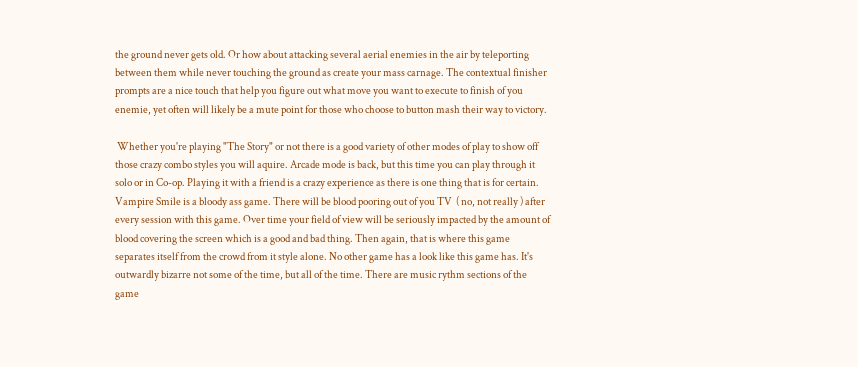the ground never gets old. Or how about attacking several aerial enemies in the air by teleporting between them while never touching the ground as create your mass carnage. The contextual finisher prompts are a nice touch that help you figure out what move you want to execute to finish of you enemie, yet often will likely be a mute point for those who choose to button mash their way to victory.

 Whether you're playing "The Story" or not there is a good variety of other modes of play to show off those crazy combo styles you will aquire. Arcade mode is back, but this time you can play through it solo or in Co-op. Playing it with a friend is a crazy experience as there is one thing that is for certain. Vampire Smile is a bloody ass game. There will be blood pooring out of you TV  ( no, not really ) after every session with this game. Over time your field of view will be seriously impacted by the amount of blood covering the screen which is a good and bad thing. Then again, that is where this game separates itself from the crowd from it style alone. No other game has a look like this game has. It's outwardly bizarre not some of the time, but all of the time. There are music rythm sections of the game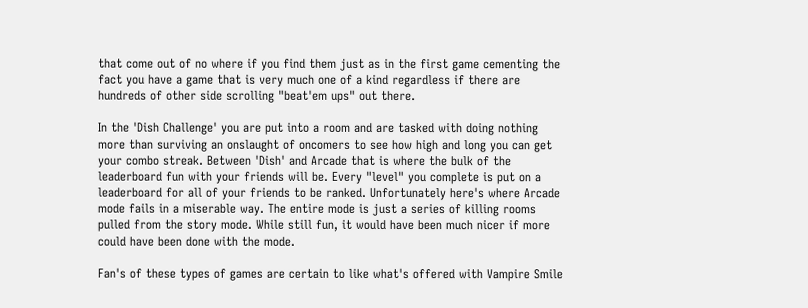that come out of no where if you find them just as in the first game cementing the fact you have a game that is very much one of a kind regardless if there are hundreds of other side scrolling "beat'em ups" out there.

In the 'Dish Challenge' you are put into a room and are tasked with doing nothing more than surviving an onslaught of oncomers to see how high and long you can get your combo streak. Between 'Dish' and Arcade that is where the bulk of the leaderboard fun with your friends will be. Every "level" you complete is put on a leaderboard for all of your friends to be ranked. Unfortunately here's where Arcade mode fails in a miserable way. The entire mode is just a series of killing rooms pulled from the story mode. While still fun, it would have been much nicer if more could have been done with the mode.

Fan's of these types of games are certain to like what's offered with Vampire Smile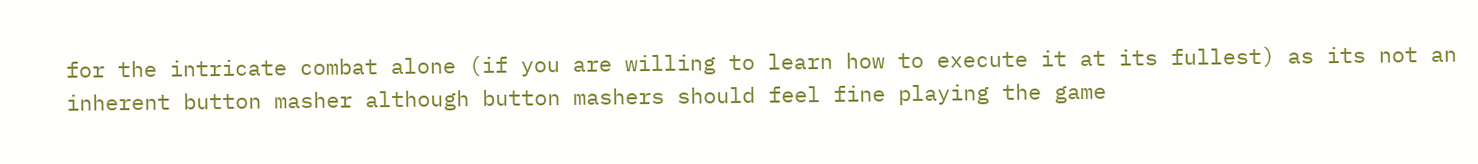for the intricate combat alone (if you are willing to learn how to execute it at its fullest) as its not an inherent button masher although button mashers should feel fine playing the game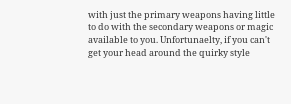with just the primary weapons having little to do with the secondary weapons or magic available to you. Unfortunaelty, if you can't get your head around the quirky style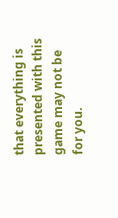that everything is presented with this game may not be for you.